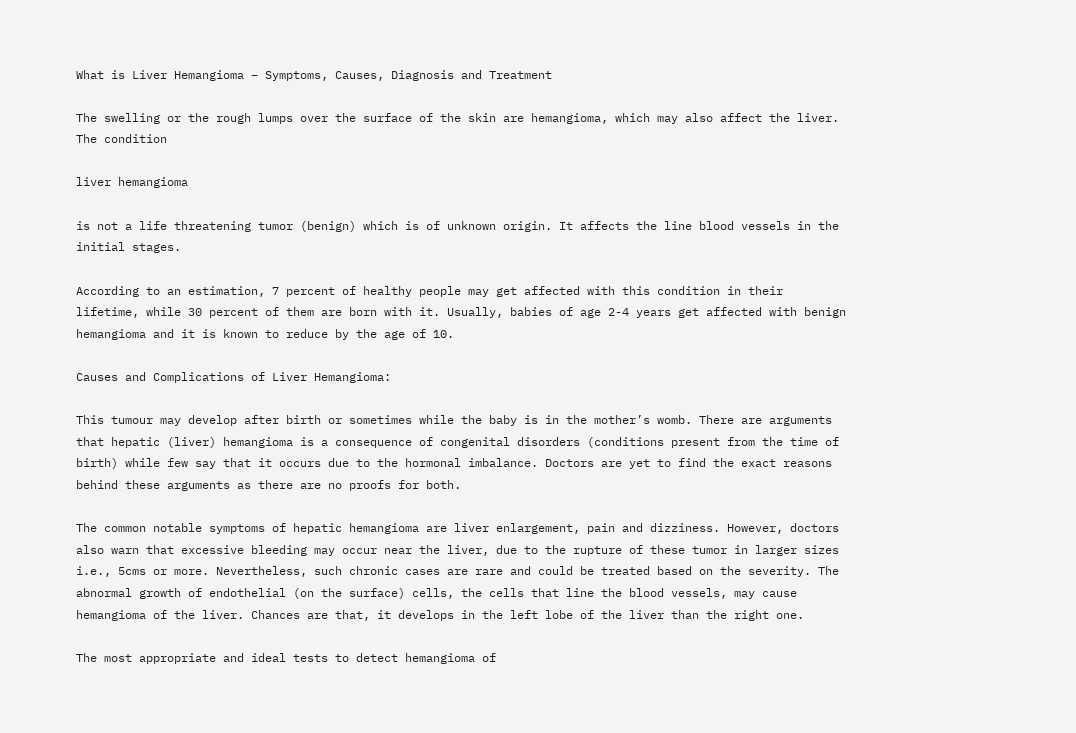What is Liver Hemangioma – Symptoms, Causes, Diagnosis and Treatment

The swelling or the rough lumps over the surface of the skin are hemangioma, which may also affect the liver. The condition

liver hemangioma

is not a life threatening tumor (benign) which is of unknown origin. It affects the line blood vessels in the initial stages.

According to an estimation, 7 percent of healthy people may get affected with this condition in their lifetime, while 30 percent of them are born with it. Usually, babies of age 2-4 years get affected with benign hemangioma and it is known to reduce by the age of 10.

Causes and Complications of Liver Hemangioma:

This tumour may develop after birth or sometimes while the baby is in the mother’s womb. There are arguments that hepatic (liver) hemangioma is a consequence of congenital disorders (conditions present from the time of birth) while few say that it occurs due to the hormonal imbalance. Doctors are yet to find the exact reasons behind these arguments as there are no proofs for both.

The common notable symptoms of hepatic hemangioma are liver enlargement, pain and dizziness. However, doctors also warn that excessive bleeding may occur near the liver, due to the rupture of these tumor in larger sizes i.e., 5cms or more. Nevertheless, such chronic cases are rare and could be treated based on the severity. The abnormal growth of endothelial (on the surface) cells, the cells that line the blood vessels, may cause hemangioma of the liver. Chances are that, it develops in the left lobe of the liver than the right one.

The most appropriate and ideal tests to detect hemangioma of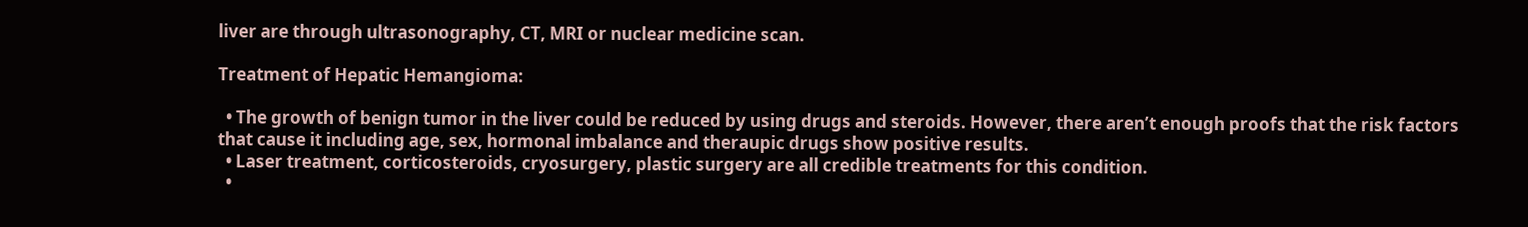liver are through ultrasonography, CT, MRI or nuclear medicine scan.

Treatment of Hepatic Hemangioma:

  • The growth of benign tumor in the liver could be reduced by using drugs and steroids. However, there aren’t enough proofs that the risk factors that cause it including age, sex, hormonal imbalance and theraupic drugs show positive results.
  • Laser treatment, corticosteroids, cryosurgery, plastic surgery are all credible treatments for this condition.
  •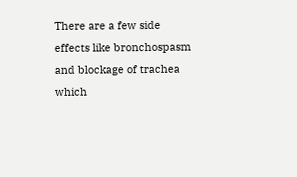There are a few side effects like bronchospasm and blockage of trachea which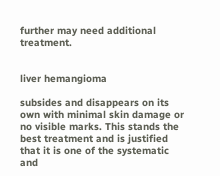further may need additional treatment.


liver hemangioma

subsides and disappears on its own with minimal skin damage or no visible marks. This stands the best treatment and is justified that it is one of the systematic and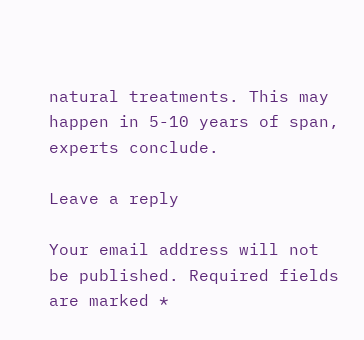natural treatments. This may happen in 5-10 years of span, experts conclude.

Leave a reply

Your email address will not be published. Required fields are marked *